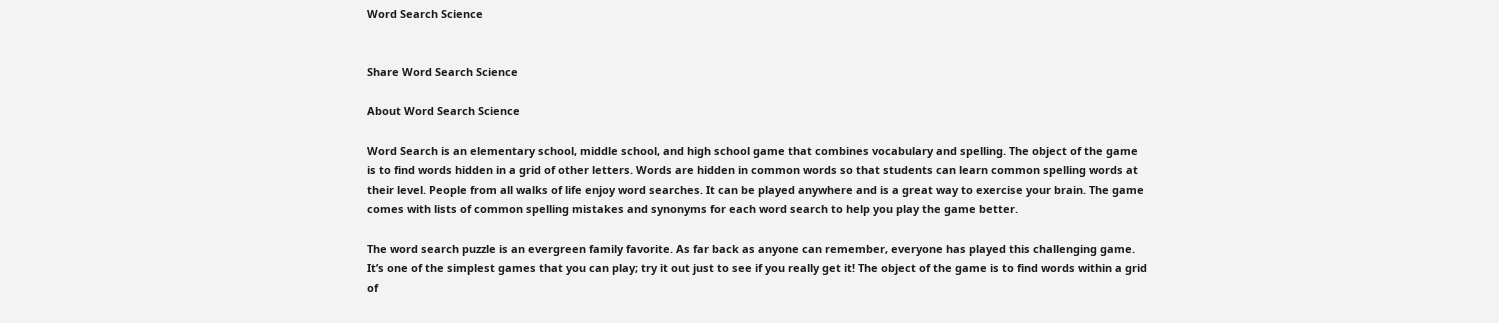Word Search Science


Share Word Search Science

About Word Search Science

Word Search is an elementary school, middle school, and high school game that combines vocabulary and spelling. The object of the game is to find words hidden in a grid of other letters. Words are hidden in common words so that students can learn common spelling words at their level. People from all walks of life enjoy word searches. It can be played anywhere and is a great way to exercise your brain. The game comes with lists of common spelling mistakes and synonyms for each word search to help you play the game better.

The word search puzzle is an evergreen family favorite. As far back as anyone can remember, everyone has played this challenging game. It’s one of the simplest games that you can play; try it out just to see if you really get it! The object of the game is to find words within a grid of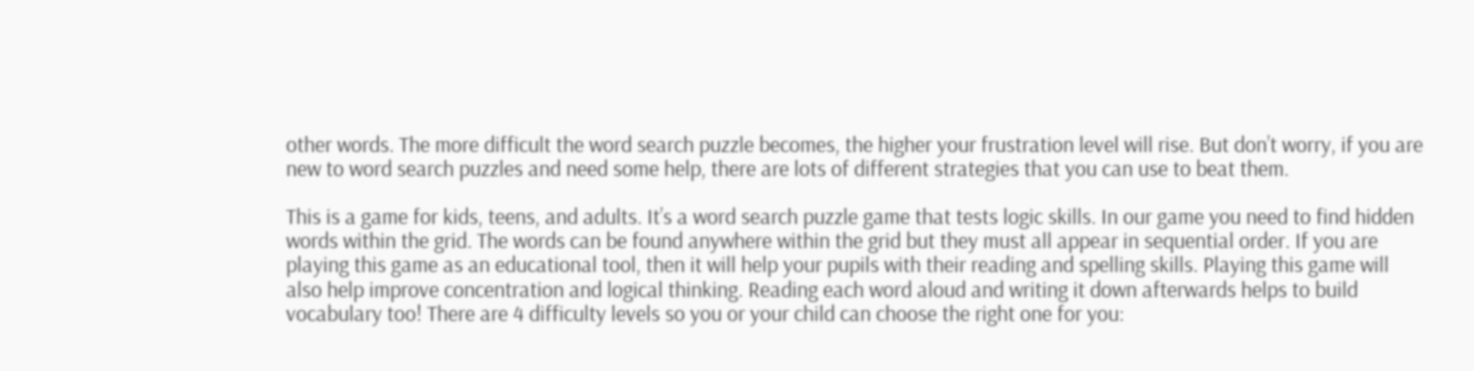other words. The more difficult the word search puzzle becomes, the higher your frustration level will rise. But don’t worry, if you are new to word search puzzles and need some help, there are lots of different strategies that you can use to beat them.

This is a game for kids, teens, and adults. It’s a word search puzzle game that tests logic skills. In our game you need to find hidden words within the grid. The words can be found anywhere within the grid but they must all appear in sequential order. If you are playing this game as an educational tool, then it will help your pupils with their reading and spelling skills. Playing this game will also help improve concentration and logical thinking. Reading each word aloud and writing it down afterwards helps to build vocabulary too! There are 4 difficulty levels so you or your child can choose the right one for you: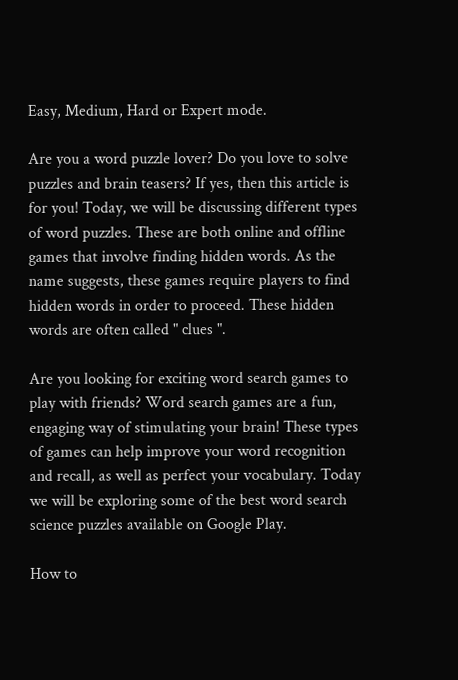Easy, Medium, Hard or Expert mode.

Are you a word puzzle lover? Do you love to solve puzzles and brain teasers? If yes, then this article is for you! Today, we will be discussing different types of word puzzles. These are both online and offline games that involve finding hidden words. As the name suggests, these games require players to find hidden words in order to proceed. These hidden words are often called " clues ".

Are you looking for exciting word search games to play with friends? Word search games are a fun, engaging way of stimulating your brain! These types of games can help improve your word recognition and recall, as well as perfect your vocabulary. Today we will be exploring some of the best word search science puzzles available on Google Play.

How to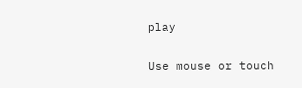play

Use mouse or touch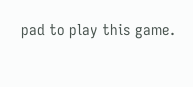pad to play this game.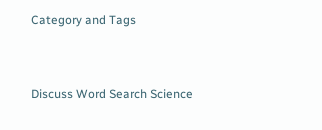Category and Tags


Discuss Word Search Science